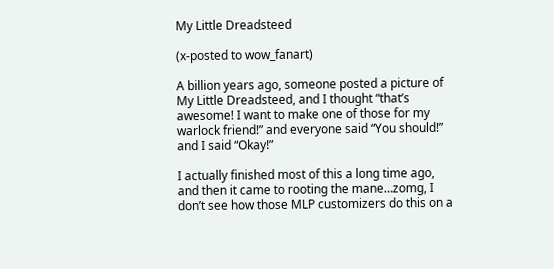My Little Dreadsteed

(x-posted to wow_fanart)

A billion years ago, someone posted a picture of My Little Dreadsteed, and I thought “that’s awesome! I want to make one of those for my warlock friend!” and everyone said “You should!” and I said “Okay!”

I actually finished most of this a long time ago, and then it came to rooting the mane…zomg, I don’t see how those MLP customizers do this on a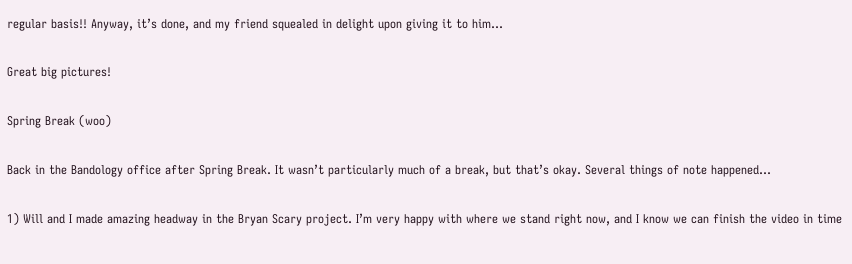regular basis!! Anyway, it’s done, and my friend squealed in delight upon giving it to him…

Great big pictures!

Spring Break (woo)

Back in the Bandology office after Spring Break. It wasn’t particularly much of a break, but that’s okay. Several things of note happened…

1) Will and I made amazing headway in the Bryan Scary project. I’m very happy with where we stand right now, and I know we can finish the video in time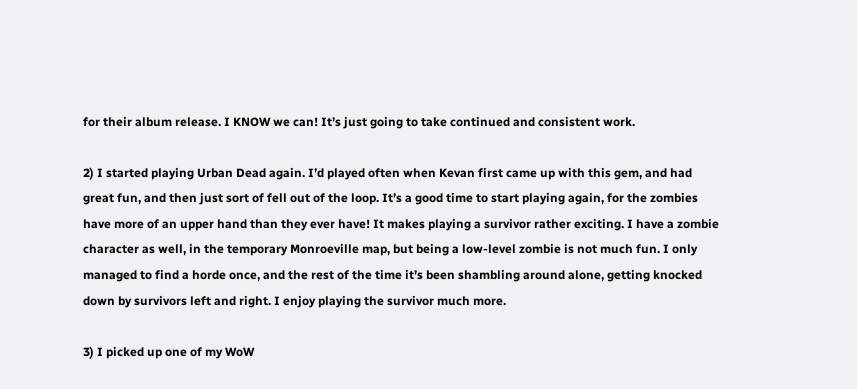for their album release. I KNOW we can! It’s just going to take continued and consistent work.

2) I started playing Urban Dead again. I’d played often when Kevan first came up with this gem, and had great fun, and then just sort of fell out of the loop. It’s a good time to start playing again, for the zombies have more of an upper hand than they ever have! It makes playing a survivor rather exciting. I have a zombie character as well, in the temporary Monroeville map, but being a low-level zombie is not much fun. I only managed to find a horde once, and the rest of the time it’s been shambling around alone, getting knocked down by survivors left and right. I enjoy playing the survivor much more.

3) I picked up one of my WoW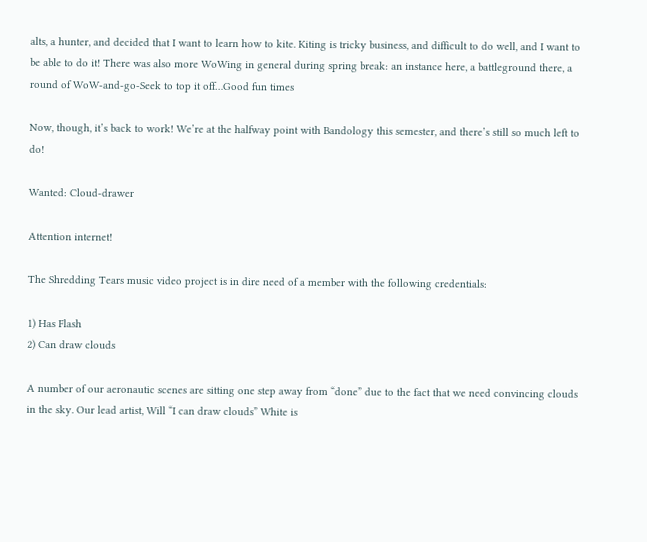alts, a hunter, and decided that I want to learn how to kite. Kiting is tricky business, and difficult to do well, and I want to be able to do it! There was also more WoWing in general during spring break: an instance here, a battleground there, a round of WoW-and-go-Seek to top it off…Good fun times

Now, though, it’s back to work! We’re at the halfway point with Bandology this semester, and there’s still so much left to do!

Wanted: Cloud-drawer

Attention internet!

The Shredding Tears music video project is in dire need of a member with the following credentials:

1) Has Flash
2) Can draw clouds

A number of our aeronautic scenes are sitting one step away from “done” due to the fact that we need convincing clouds in the sky. Our lead artist, Will “I can draw clouds” White is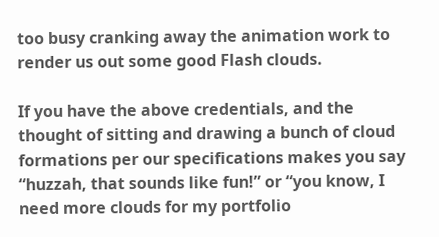too busy cranking away the animation work to render us out some good Flash clouds.

If you have the above credentials, and the thought of sitting and drawing a bunch of cloud formations per our specifications makes you say “huzzah, that sounds like fun!” or “you know, I need more clouds for my portfolio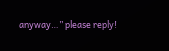anyway…” please reply!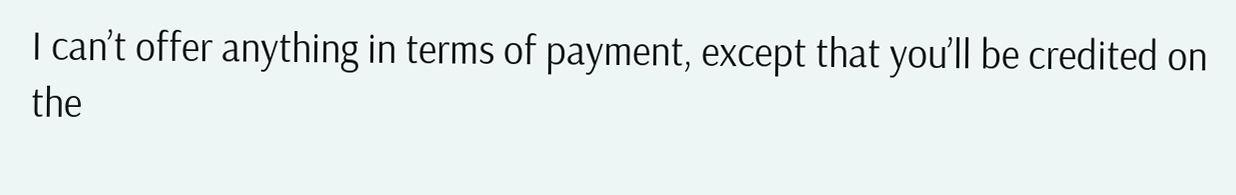I can’t offer anything in terms of payment, except that you’ll be credited on the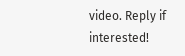video. Reply if interested!